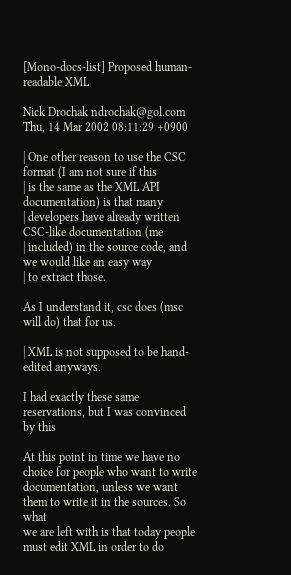[Mono-docs-list] Proposed human-readable XML

Nick Drochak ndrochak@gol.com
Thu, 14 Mar 2002 08:11:29 +0900

| One other reason to use the CSC format (I am not sure if this
| is the same as the XML API documentation) is that many
| developers have already written CSC-like documentation (me
| included) in the source code, and we would like an easy way
| to extract those.

As I understand it, csc does (msc will do) that for us.

| XML is not supposed to be hand-edited anyways.

I had exactly these same reservations, but I was convinced by this

At this point in time we have no choice for people who want to write
documentation, unless we want them to write it in the sources. So what
we are left with is that today people must edit XML in order to do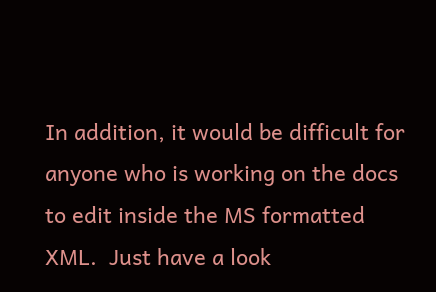In addition, it would be difficult for anyone who is working on the docs
to edit inside the MS formatted XML.  Just have a look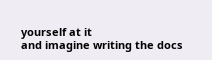yourself at it
and imagine writing the docs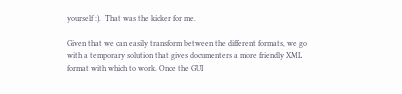yourself :).  That was the kicker for me.

Given that we can easily transform between the different formats, we go
with a temporary solution that gives documenters a more friendly XML
format with which to work. Once the GUI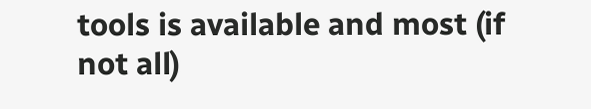tools is available and most (if
not all)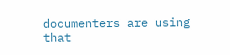documenters are using that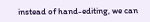instead of hand-editing, we can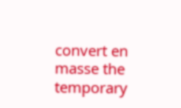convert en masse the temporary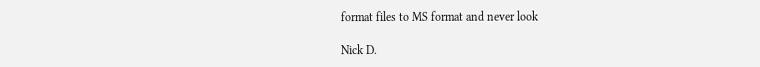format files to MS format and never look

Nick D.